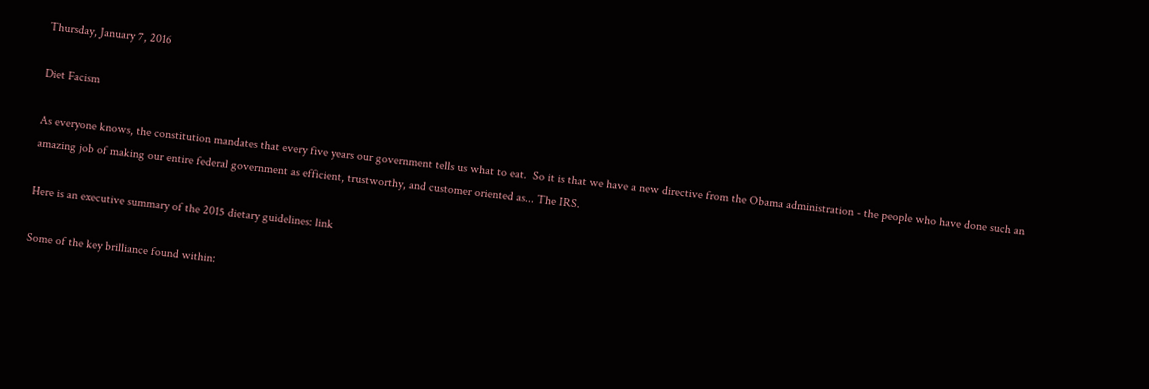Thursday, January 7, 2016

Diet Facism

As everyone knows, the constitution mandates that every five years our government tells us what to eat.  So it is that we have a new directive from the Obama administration - the people who have done such an amazing job of making our entire federal government as efficient, trustworthy, and customer oriented as... The IRS.

Here is an executive summary of the 2015 dietary guidelines: link

Some of the key brilliance found within: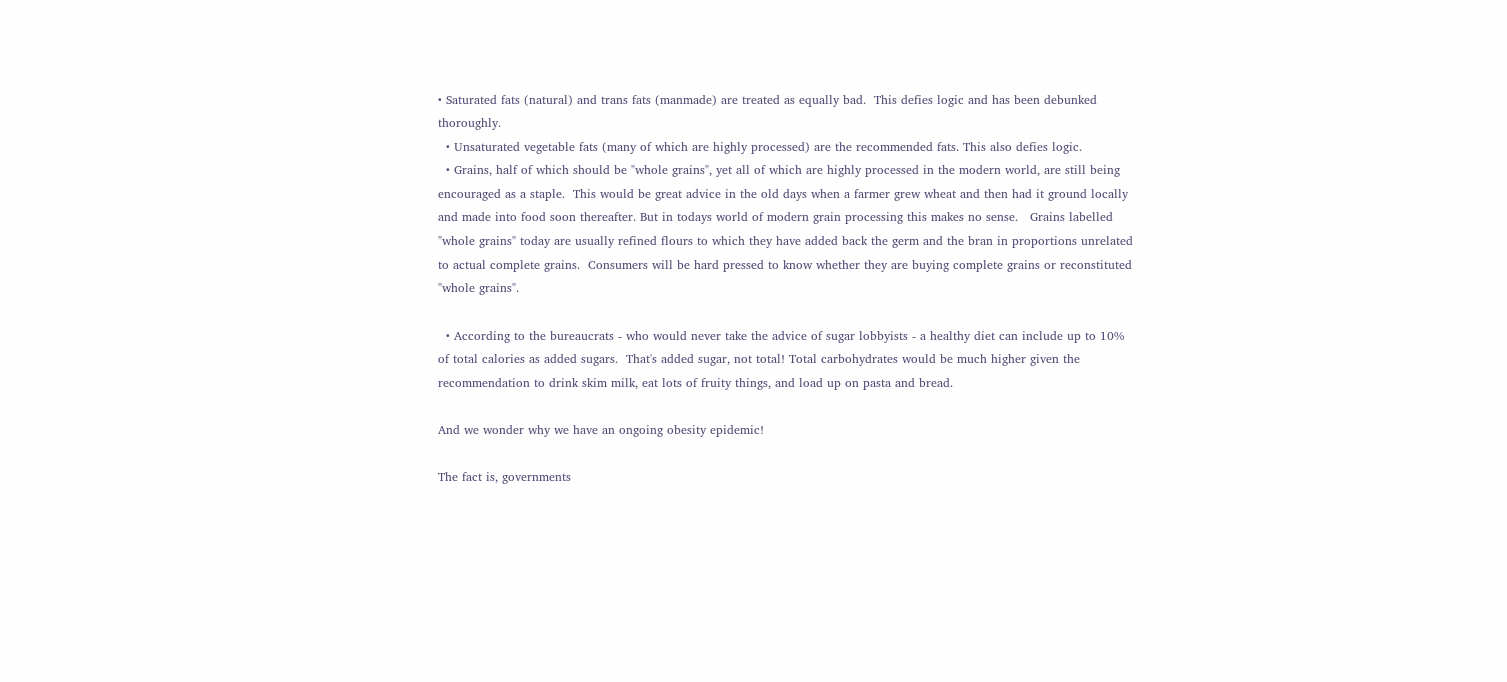• Saturated fats (natural) and trans fats (manmade) are treated as equally bad.  This defies logic and has been debunked thoroughly.
  • Unsaturated vegetable fats (many of which are highly processed) are the recommended fats. This also defies logic.
  • Grains, half of which should be "whole grains", yet all of which are highly processed in the modern world, are still being encouraged as a staple.  This would be great advice in the old days when a farmer grew wheat and then had it ground locally and made into food soon thereafter. But in todays world of modern grain processing this makes no sense.   Grains labelled "whole grains" today are usually refined flours to which they have added back the germ and the bran in proportions unrelated to actual complete grains.  Consumers will be hard pressed to know whether they are buying complete grains or reconstituted "whole grains".

  • According to the bureaucrats - who would never take the advice of sugar lobbyists - a healthy diet can include up to 10% of total calories as added sugars.  That's added sugar, not total! Total carbohydrates would be much higher given the recommendation to drink skim milk, eat lots of fruity things, and load up on pasta and bread.

And we wonder why we have an ongoing obesity epidemic!

The fact is, governments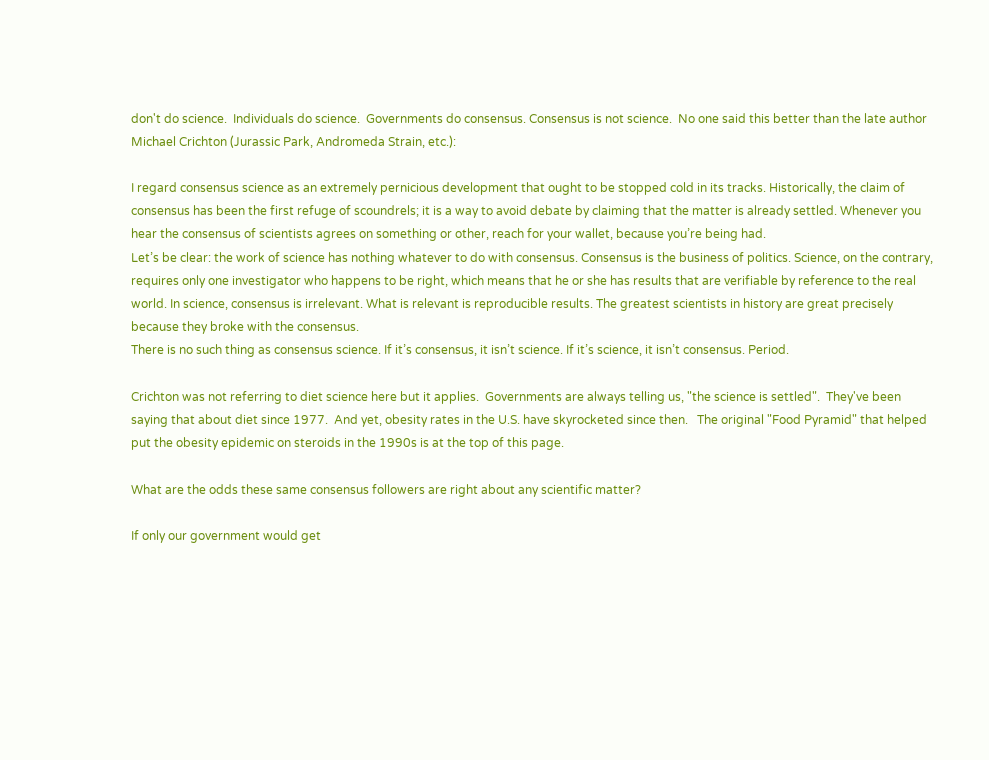don't do science.  Individuals do science.  Governments do consensus. Consensus is not science.  No one said this better than the late author Michael Crichton (Jurassic Park, Andromeda Strain, etc.):

I regard consensus science as an extremely pernicious development that ought to be stopped cold in its tracks. Historically, the claim of consensus has been the first refuge of scoundrels; it is a way to avoid debate by claiming that the matter is already settled. Whenever you hear the consensus of scientists agrees on something or other, reach for your wallet, because you’re being had.
Let’s be clear: the work of science has nothing whatever to do with consensus. Consensus is the business of politics. Science, on the contrary, requires only one investigator who happens to be right, which means that he or she has results that are verifiable by reference to the real world. In science, consensus is irrelevant. What is relevant is reproducible results. The greatest scientists in history are great precisely because they broke with the consensus.
There is no such thing as consensus science. If it’s consensus, it isn’t science. If it’s science, it isn’t consensus. Period.

Crichton was not referring to diet science here but it applies.  Governments are always telling us, "the science is settled".  They've been saying that about diet since 1977.  And yet, obesity rates in the U.S. have skyrocketed since then.   The original "Food Pyramid" that helped put the obesity epidemic on steroids in the 1990s is at the top of this page.

What are the odds these same consensus followers are right about any scientific matter?

If only our government would get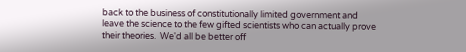back to the business of constitutionally limited government and leave the science to the few gifted scientists who can actually prove their theories.  We'd all be better off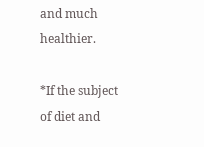and much healthier.

*If the subject of diet and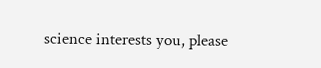science interests you, please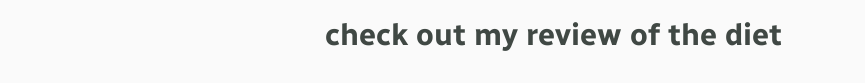check out my review of the diet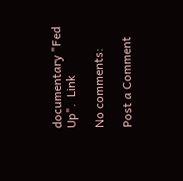documentary "Fed Up".  Link

No comments:

Post a Comment